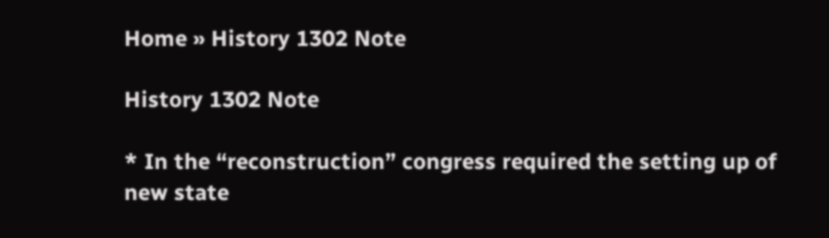Home » History 1302 Note

History 1302 Note

* In the “reconstruction” congress required the setting up of new state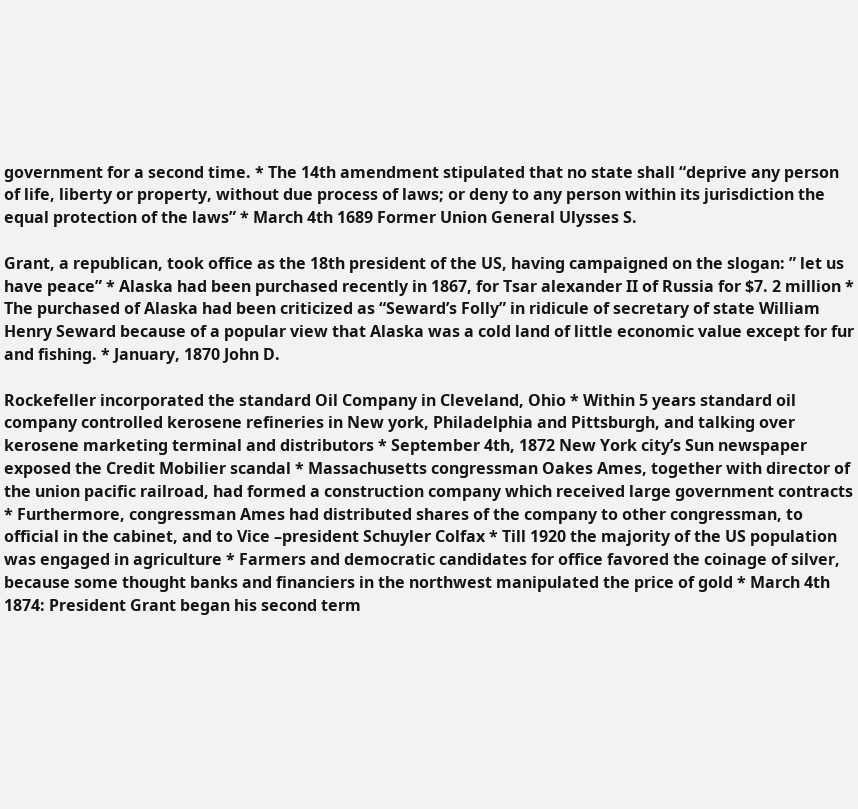government for a second time. * The 14th amendment stipulated that no state shall “deprive any person of life, liberty or property, without due process of laws; or deny to any person within its jurisdiction the equal protection of the laws” * March 4th 1689 Former Union General Ulysses S.

Grant, a republican, took office as the 18th president of the US, having campaigned on the slogan: ” let us have peace” * Alaska had been purchased recently in 1867, for Tsar alexander II of Russia for $7. 2 million * The purchased of Alaska had been criticized as “Seward’s Folly” in ridicule of secretary of state William Henry Seward because of a popular view that Alaska was a cold land of little economic value except for fur and fishing. * January, 1870 John D.

Rockefeller incorporated the standard Oil Company in Cleveland, Ohio * Within 5 years standard oil company controlled kerosene refineries in New york, Philadelphia and Pittsburgh, and talking over kerosene marketing terminal and distributors * September 4th, 1872 New York city’s Sun newspaper exposed the Credit Mobilier scandal * Massachusetts congressman Oakes Ames, together with director of the union pacific railroad, had formed a construction company which received large government contracts * Furthermore, congressman Ames had distributed shares of the company to other congressman, to official in the cabinet, and to Vice –president Schuyler Colfax * Till 1920 the majority of the US population was engaged in agriculture * Farmers and democratic candidates for office favored the coinage of silver, because some thought banks and financiers in the northwest manipulated the price of gold * March 4th 1874: President Grant began his second term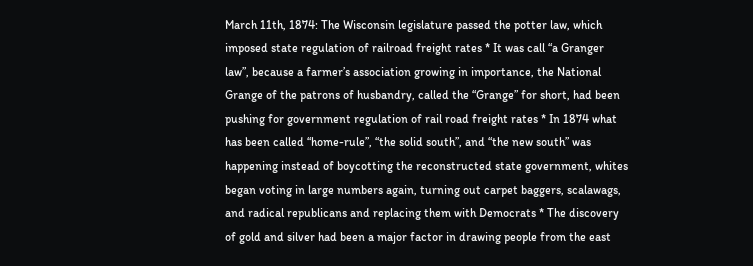March 11th, 1874: The Wisconsin legislature passed the potter law, which imposed state regulation of railroad freight rates * It was call “a Granger law”, because a farmer’s association growing in importance, the National Grange of the patrons of husbandry, called the “Grange” for short, had been pushing for government regulation of rail road freight rates * In 1874 what has been called “home-rule”, “the solid south”, and “the new south” was happening instead of boycotting the reconstructed state government, whites began voting in large numbers again, turning out carpet baggers, scalawags, and radical republicans and replacing them with Democrats * The discovery of gold and silver had been a major factor in drawing people from the east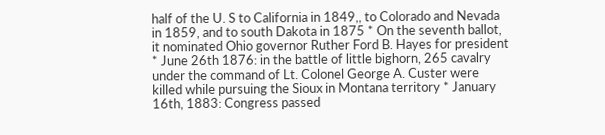half of the U. S to California in 1849,, to Colorado and Nevada in 1859, and to south Dakota in 1875 * On the seventh ballot, it nominated Ohio governor Ruther Ford B. Hayes for president * June 26th 1876: in the battle of little bighorn, 265 cavalry under the command of Lt. Colonel George A. Custer were killed while pursuing the Sioux in Montana territory * January 16th, 1883: Congress passed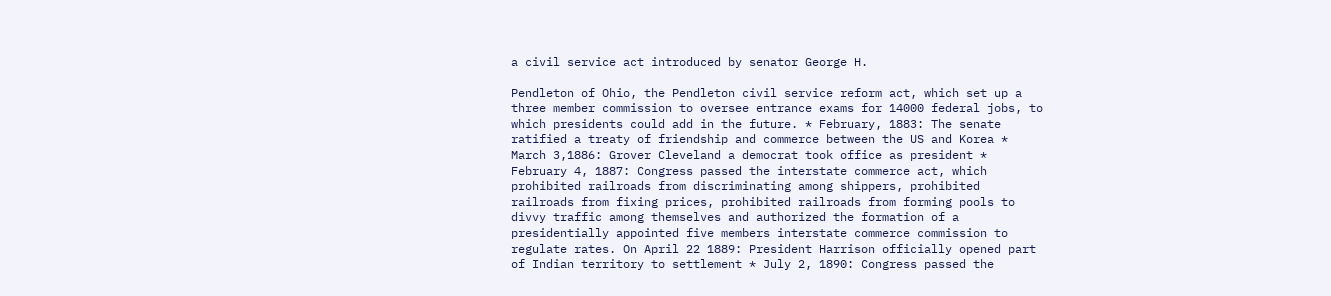a civil service act introduced by senator George H.

Pendleton of Ohio, the Pendleton civil service reform act, which set up a three member commission to oversee entrance exams for 14000 federal jobs, to which presidents could add in the future. * February, 1883: The senate ratified a treaty of friendship and commerce between the US and Korea * March 3,1886: Grover Cleveland a democrat took office as president * February 4, 1887: Congress passed the interstate commerce act, which prohibited railroads from discriminating among shippers, prohibited railroads from fixing prices, prohibited railroads from forming pools to divvy traffic among themselves and authorized the formation of a presidentially appointed five members interstate commerce commission to regulate rates. On April 22 1889: President Harrison officially opened part of Indian territory to settlement * July 2, 1890: Congress passed the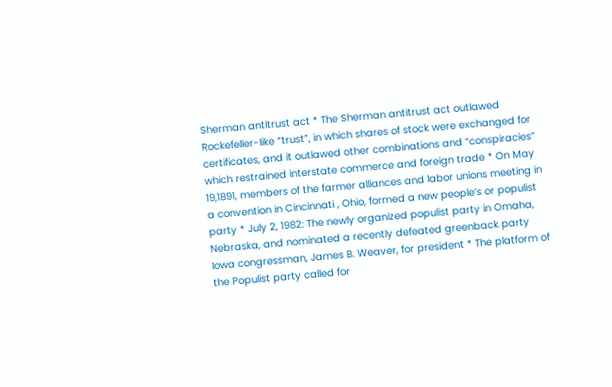Sherman antitrust act * The Sherman antitrust act outlawed Rockefeller-like “trust”, in which shares of stock were exchanged for certificates, and it outlawed other combinations and “conspiracies” which restrained interstate commerce and foreign trade * On May 19,1891, members of the farmer alliances and labor unions meeting in a convention in Cincinnati , Ohio, formed a new people’s or populist party * July 2, 1982: The newly organized populist party in Omaha, Nebraska, and nominated a recently defeated greenback party Iowa congressman, James B. Weaver, for president * The platform of the Populist party called for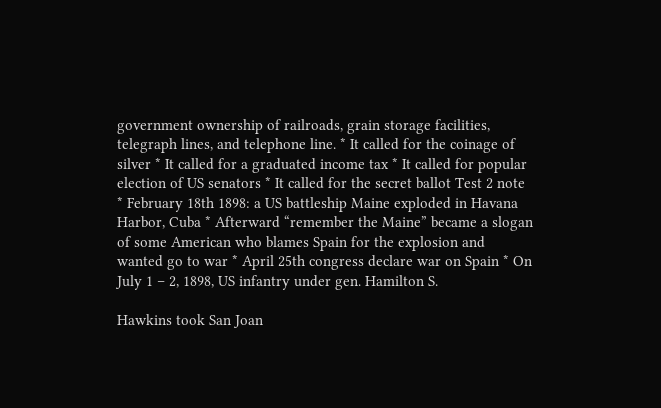government ownership of railroads, grain storage facilities, telegraph lines, and telephone line. * It called for the coinage of silver * It called for a graduated income tax * It called for popular election of US senators * It called for the secret ballot Test 2 note * February 18th 1898: a US battleship Maine exploded in Havana Harbor, Cuba * Afterward “remember the Maine” became a slogan of some American who blames Spain for the explosion and wanted go to war * April 25th congress declare war on Spain * On July 1 – 2, 1898, US infantry under gen. Hamilton S.

Hawkins took San Joan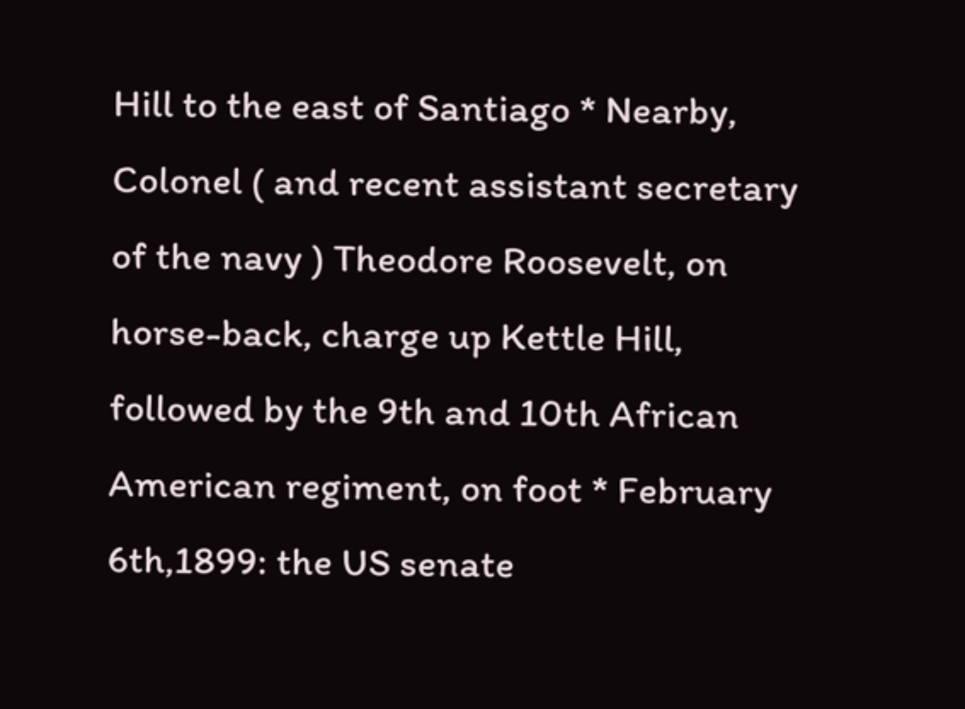Hill to the east of Santiago * Nearby, Colonel ( and recent assistant secretary of the navy ) Theodore Roosevelt, on horse-back, charge up Kettle Hill, followed by the 9th and 10th African American regiment, on foot * February 6th,1899: the US senate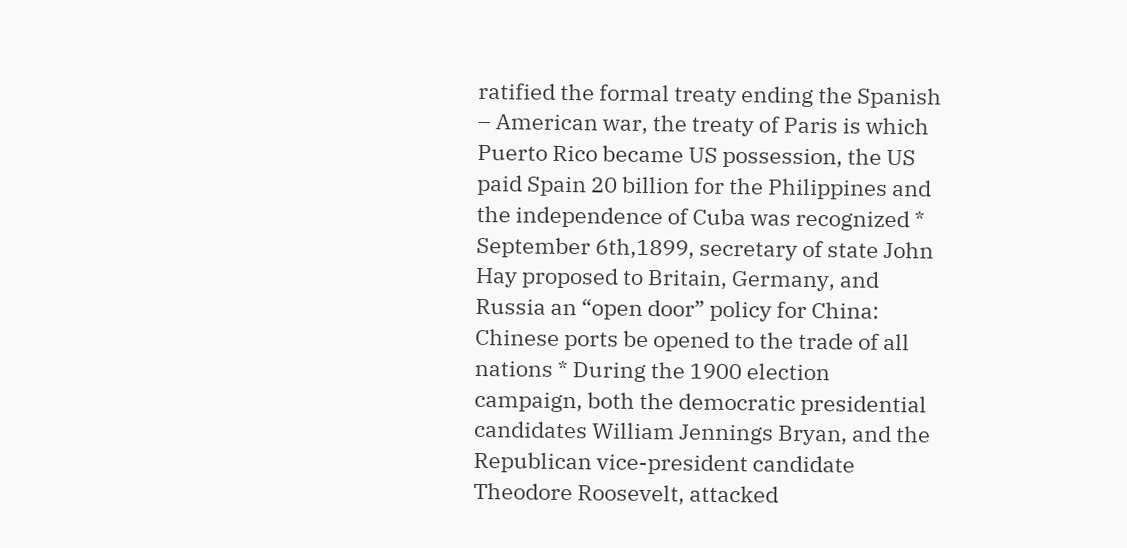ratified the formal treaty ending the Spanish – American war, the treaty of Paris is which Puerto Rico became US possession, the US paid Spain 20 billion for the Philippines and the independence of Cuba was recognized * September 6th,1899, secretary of state John Hay proposed to Britain, Germany, and Russia an “open door” policy for China: Chinese ports be opened to the trade of all nations * During the 1900 election campaign, both the democratic presidential candidates William Jennings Bryan, and the Republican vice-president candidate Theodore Roosevelt, attacked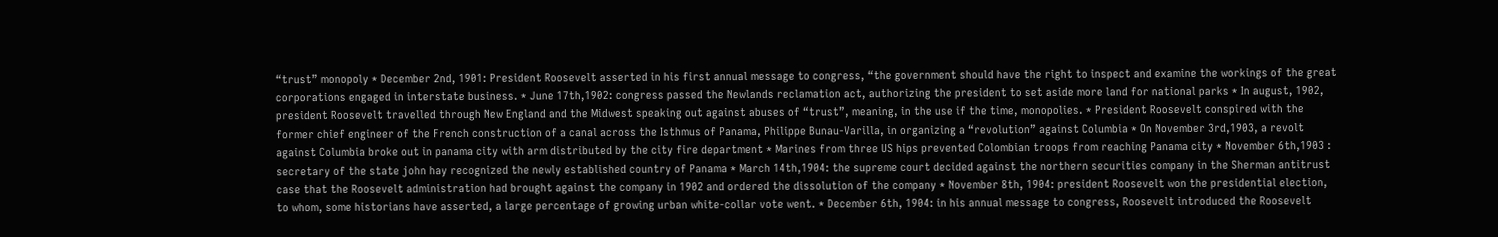“trust” monopoly * December 2nd, 1901: President Roosevelt asserted in his first annual message to congress, “the government should have the right to inspect and examine the workings of the great corporations engaged in interstate business. * June 17th,1902: congress passed the Newlands reclamation act, authorizing the president to set aside more land for national parks * In august, 1902, president Roosevelt travelled through New England and the Midwest speaking out against abuses of “trust”, meaning, in the use if the time, monopolies. * President Roosevelt conspired with the former chief engineer of the French construction of a canal across the Isthmus of Panama, Philippe Bunau-Varilla, in organizing a “revolution” against Columbia * On November 3rd,1903, a revolt against Columbia broke out in panama city with arm distributed by the city fire department * Marines from three US hips prevented Colombian troops from reaching Panama city * November 6th,1903 : secretary of the state john hay recognized the newly established country of Panama * March 14th,1904: the supreme court decided against the northern securities company in the Sherman antitrust case that the Roosevelt administration had brought against the company in 1902 and ordered the dissolution of the company * November 8th, 1904: president Roosevelt won the presidential election, to whom, some historians have asserted, a large percentage of growing urban white-collar vote went. * December 6th, 1904: in his annual message to congress, Roosevelt introduced the Roosevelt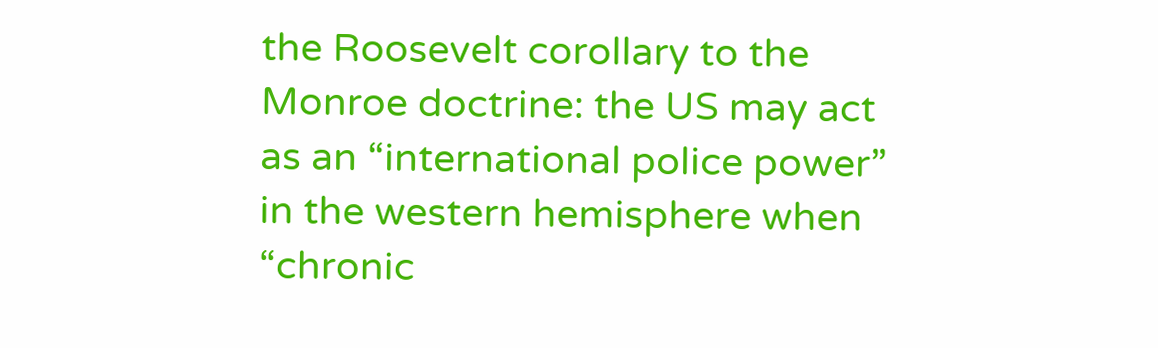the Roosevelt corollary to the Monroe doctrine: the US may act as an “international police power” in the western hemisphere when “chronic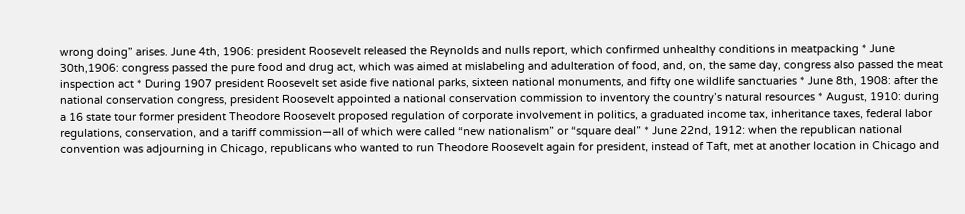wrong doing” arises. June 4th, 1906: president Roosevelt released the Reynolds and nulls report, which confirmed unhealthy conditions in meatpacking * June 30th,1906: congress passed the pure food and drug act, which was aimed at mislabeling and adulteration of food, and, on, the same day, congress also passed the meat inspection act * During 1907 president Roosevelt set aside five national parks, sixteen national monuments, and fifty one wildlife sanctuaries * June 8th, 1908: after the national conservation congress, president Roosevelt appointed a national conservation commission to inventory the country’s natural resources * August, 1910: during a 16 state tour former president Theodore Roosevelt proposed regulation of corporate involvement in politics, a graduated income tax, inheritance taxes, federal labor regulations, conservation, and a tariff commission—all of which were called “new nationalism” or “square deal” * June 22nd, 1912: when the republican national convention was adjourning in Chicago, republicans who wanted to run Theodore Roosevelt again for president, instead of Taft, met at another location in Chicago and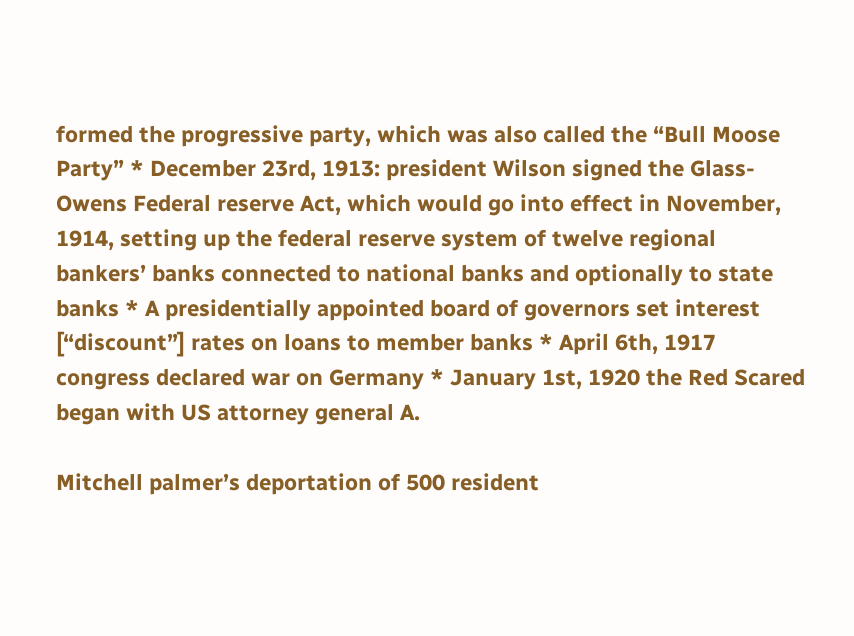formed the progressive party, which was also called the “Bull Moose Party” * December 23rd, 1913: president Wilson signed the Glass-Owens Federal reserve Act, which would go into effect in November, 1914, setting up the federal reserve system of twelve regional bankers’ banks connected to national banks and optionally to state banks * A presidentially appointed board of governors set interest [“discount”] rates on loans to member banks * April 6th, 1917 congress declared war on Germany * January 1st, 1920 the Red Scared began with US attorney general A.

Mitchell palmer’s deportation of 500 resident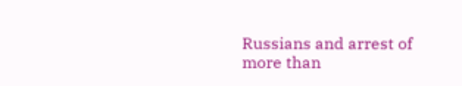Russians and arrest of more than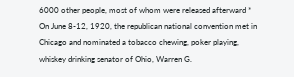6000 other people, most of whom were released afterward * On June 8-12, 1920, the republican national convention met in Chicago and nominated a tobacco chewing, poker playing, whiskey drinking senator of Ohio, Warren G.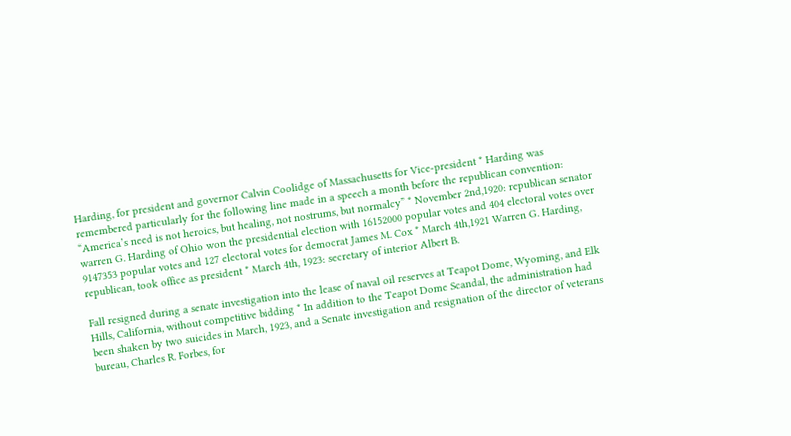Harding, for president and governor Calvin Coolidge of Massachusetts for Vice-president * Harding was remembered particularly for the following line made in a speech a month before the republican convention: “America’s need is not heroics, but healing, not nostrums, but normalcy” * November 2nd,1920: republican senator warren G. Harding of Ohio won the presidential election with 16152000 popular votes and 404 electoral votes over 9147353 popular votes and 127 electoral votes for democrat James M. Cox * March 4th,1921 Warren G. Harding, republican, took office as president * March 4th, 1923: secretary of interior Albert B.

Fall resigned during a senate investigation into the lease of naval oil reserves at Teapot Dome, Wyoming, and Elk Hills, California, without competitive bidding * In addition to the Teapot Dome Scandal, the administration had been shaken by two suicides in March, 1923, and a Senate investigation and resignation of the director of veterans bureau, Charles R. Forbes, for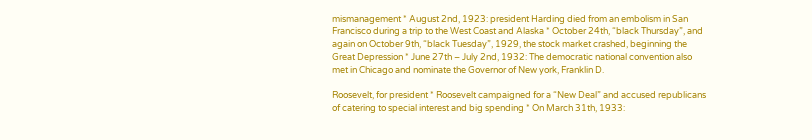mismanagement * August 2nd, 1923: president Harding died from an embolism in San Francisco during a trip to the West Coast and Alaska * October 24th, “black Thursday”, and again on October 9th, “black Tuesday”, 1929, the stock market crashed, beginning the Great Depression * June 27th – July 2nd, 1932: The democratic national convention also met in Chicago and nominate the Governor of New york, Franklin D.

Roosevelt, for president * Roosevelt campaigned for a “New Deal” and accused republicans of catering to special interest and big spending * On March 31th, 1933: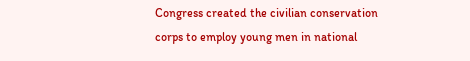Congress created the civilian conservation corps to employ young men in national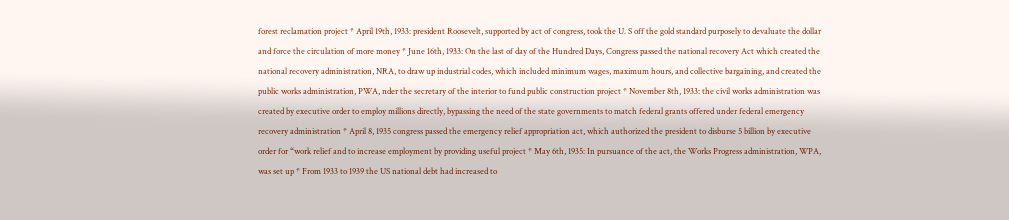forest reclamation project * April 19th, 1933: president Roosevelt, supported by act of congress, took the U. S off the gold standard purposely to devaluate the dollar and force the circulation of more money * June 16th, 1933: On the last of day of the Hundred Days, Congress passed the national recovery Act which created the national recovery administration, NRA, to draw up industrial codes, which included minimum wages, maximum hours, and collective bargaining, and created the public works administration, PWA, nder the secretary of the interior to fund public construction project * November 8th, 1933: the civil works administration was created by executive order to employ millions directly, bypassing the need of the state governments to match federal grants offered under federal emergency recovery administration * April 8, 1935 congress passed the emergency relief appropriation act, which authorized the president to disburse 5 billion by executive order for “work relief and to increase employment by providing useful project * May 6th, 1935: In pursuance of the act, the Works Progress administration, WPA, was set up * From 1933 to 1939 the US national debt had increased to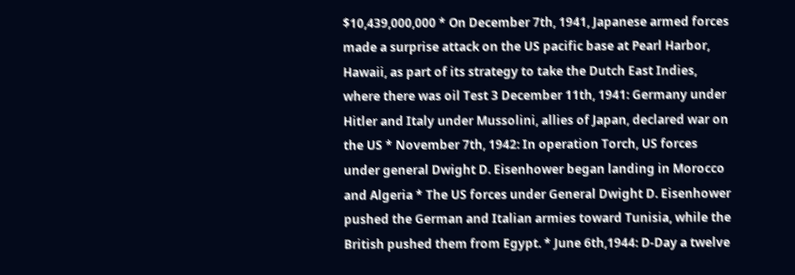$10,439,000,000 * On December 7th, 1941, Japanese armed forces made a surprise attack on the US pacific base at Pearl Harbor, Hawaii, as part of its strategy to take the Dutch East Indies, where there was oil Test 3 December 11th, 1941: Germany under Hitler and Italy under Mussolini, allies of Japan, declared war on the US * November 7th, 1942: In operation Torch, US forces under general Dwight D. Eisenhower began landing in Morocco and Algeria * The US forces under General Dwight D. Eisenhower pushed the German and Italian armies toward Tunisia, while the British pushed them from Egypt. * June 6th,1944: D-Day a twelve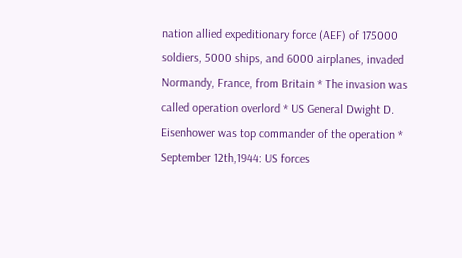nation allied expeditionary force (AEF) of 175000 soldiers, 5000 ships, and 6000 airplanes, invaded Normandy, France, from Britain * The invasion was called operation overlord * US General Dwight D. Eisenhower was top commander of the operation * September 12th,1944: US forces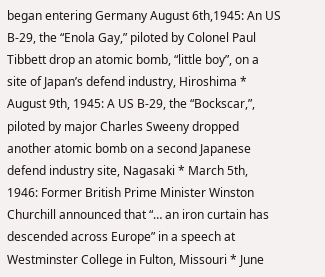began entering Germany August 6th,1945: An US B-29, the “Enola Gay,” piloted by Colonel Paul Tibbett drop an atomic bomb, “little boy”, on a site of Japan’s defend industry, Hiroshima * August 9th, 1945: A US B-29, the “Bockscar,”, piloted by major Charles Sweeny dropped another atomic bomb on a second Japanese defend industry site, Nagasaki * March 5th, 1946: Former British Prime Minister Winston Churchill announced that “… an iron curtain has descended across Europe” in a speech at Westminster College in Fulton, Missouri * June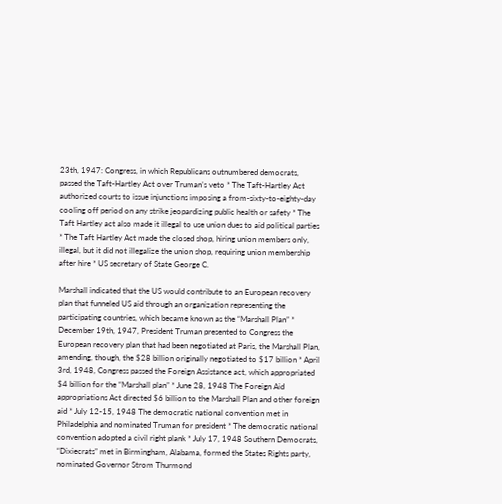23th, 1947: Congress, in which Republicans outnumbered democrats, passed the Taft-Hartley Act over Truman’s veto * The Taft-Hartley Act authorized courts to issue injunctions imposing a from-sixty-to-eighty-day cooling off period on any strike jeopardizing public health or safety * The Taft Hartley act also made it illegal to use union dues to aid political parties * The Taft Hartley Act made the closed shop, hiring union members only, illegal, but it did not illegalize the union shop, requiring union membership after hire * US secretary of State George C.

Marshall indicated that the US would contribute to an European recovery plan that funneled US aid through an organization representing the participating countries, which became known as the “Marshall Plan” * December 19th, 1947, President Truman presented to Congress the European recovery plan that had been negotiated at Paris, the Marshall Plan, amending, though, the $28 billion originally negotiated to $17 billion * April 3rd, 1948, Congress passed the Foreign Assistance act, which appropriated $4 billion for the “Marshall plan” * June 28, 1948 The Foreign Aid appropriations Act directed $6 billion to the Marshall Plan and other foreign aid * July 12-15, 1948 The democratic national convention met in Philadelphia and nominated Truman for president * The democratic national convention adopted a civil right plank * July 17, 1948 Southern Democrats, “Dixiecrats” met in Birmingham, Alabama, formed the States Rights party, nominated Governor Strom Thurmond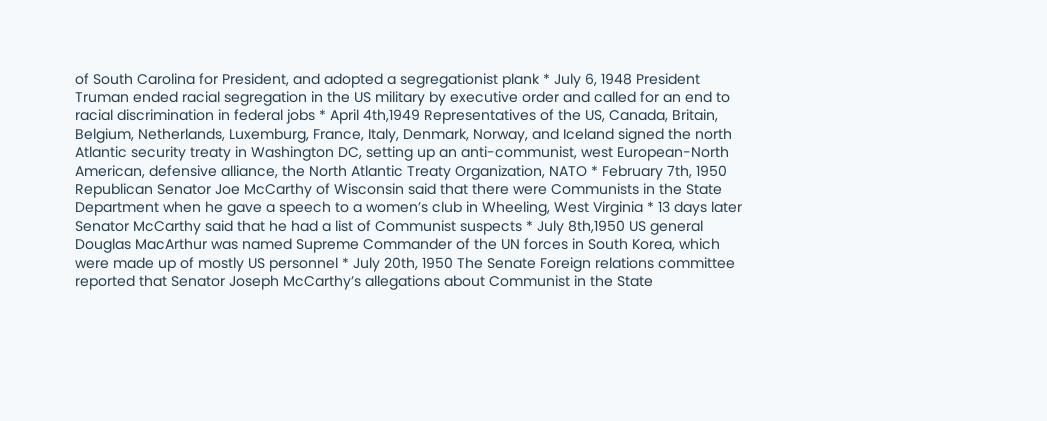of South Carolina for President, and adopted a segregationist plank * July 6, 1948 President Truman ended racial segregation in the US military by executive order and called for an end to racial discrimination in federal jobs * April 4th,1949 Representatives of the US, Canada, Britain, Belgium, Netherlands, Luxemburg, France, Italy, Denmark, Norway, and Iceland signed the north Atlantic security treaty in Washington DC, setting up an anti-communist, west European-North American, defensive alliance, the North Atlantic Treaty Organization, NATO * February 7th, 1950 Republican Senator Joe McCarthy of Wisconsin said that there were Communists in the State Department when he gave a speech to a women’s club in Wheeling, West Virginia * 13 days later Senator McCarthy said that he had a list of Communist suspects * July 8th,1950 US general Douglas MacArthur was named Supreme Commander of the UN forces in South Korea, which were made up of mostly US personnel * July 20th, 1950 The Senate Foreign relations committee reported that Senator Joseph McCarthy’s allegations about Communist in the State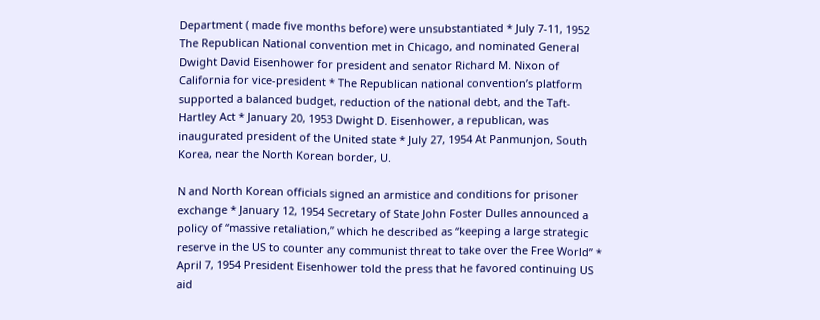Department ( made five months before) were unsubstantiated * July 7-11, 1952 The Republican National convention met in Chicago, and nominated General Dwight David Eisenhower for president and senator Richard M. Nixon of California for vice-president * The Republican national convention’s platform supported a balanced budget, reduction of the national debt, and the Taft-Hartley Act * January 20, 1953 Dwight D. Eisenhower, a republican, was inaugurated president of the United state * July 27, 1954 At Panmunjon, South Korea, near the North Korean border, U.

N and North Korean officials signed an armistice and conditions for prisoner exchange * January 12, 1954 Secretary of State John Foster Dulles announced a policy of “massive retaliation,” which he described as “keeping a large strategic reserve in the US to counter any communist threat to take over the Free World” * April 7, 1954 President Eisenhower told the press that he favored continuing US aid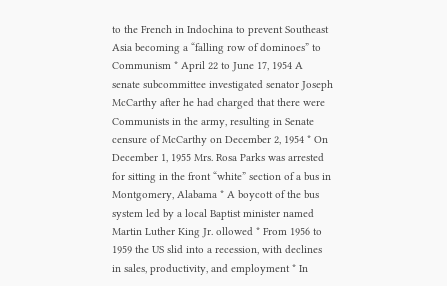to the French in Indochina to prevent Southeast Asia becoming a “falling row of dominoes” to Communism * April 22 to June 17, 1954 A senate subcommittee investigated senator Joseph McCarthy after he had charged that there were Communists in the army, resulting in Senate censure of McCarthy on December 2, 1954 * On December 1, 1955 Mrs. Rosa Parks was arrested for sitting in the front “white” section of a bus in Montgomery, Alabama * A boycott of the bus system led by a local Baptist minister named Martin Luther King Jr. ollowed * From 1956 to 1959 the US slid into a recession, with declines in sales, productivity, and employment * In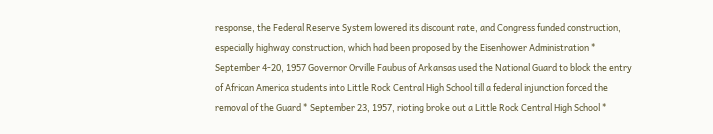response, the Federal Reserve System lowered its discount rate, and Congress funded construction, especially highway construction, which had been proposed by the Eisenhower Administration * September 4-20, 1957 Governor Orville Faubus of Arkansas used the National Guard to block the entry of African America students into Little Rock Central High School till a federal injunction forced the removal of the Guard * September 23, 1957, rioting broke out a Little Rock Central High School *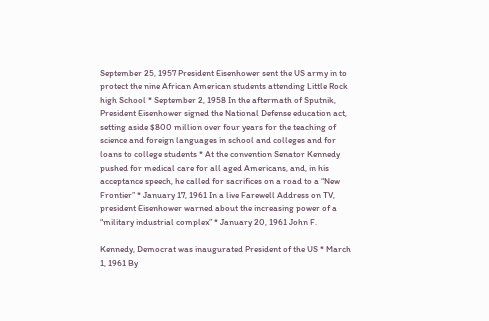September 25, 1957 President Eisenhower sent the US army in to protect the nine African American students attending Little Rock high School * September 2, 1958 In the aftermath of Sputnik, President Eisenhower signed the National Defense education act, setting aside $800 million over four years for the teaching of science and foreign languages in school and colleges and for loans to college students * At the convention Senator Kennedy pushed for medical care for all aged Americans, and, in his acceptance speech, he called for sacrifices on a road to a “New Frontier” * January 17, 1961 In a live Farewell Address on TV, president Eisenhower warned about the increasing power of a “military industrial complex” * January 20, 1961 John F.

Kennedy, Democrat was inaugurated President of the US * March 1, 1961 By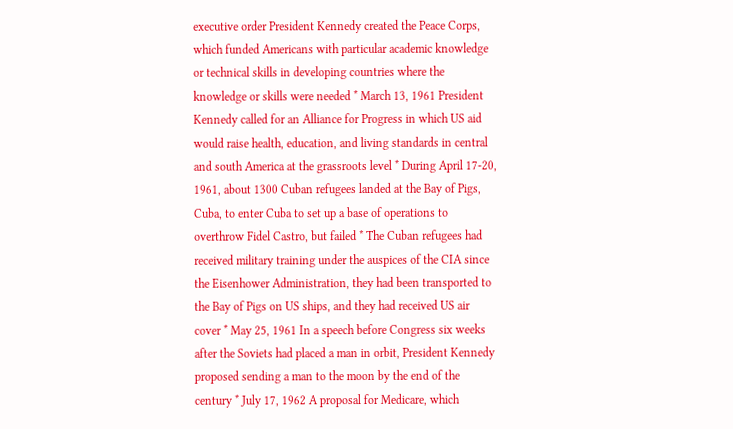executive order President Kennedy created the Peace Corps, which funded Americans with particular academic knowledge or technical skills in developing countries where the knowledge or skills were needed * March 13, 1961 President Kennedy called for an Alliance for Progress in which US aid would raise health, education, and living standards in central and south America at the grassroots level * During April 17-20, 1961, about 1300 Cuban refugees landed at the Bay of Pigs, Cuba, to enter Cuba to set up a base of operations to overthrow Fidel Castro, but failed * The Cuban refugees had received military training under the auspices of the CIA since the Eisenhower Administration, they had been transported to the Bay of Pigs on US ships, and they had received US air cover * May 25, 1961 In a speech before Congress six weeks after the Soviets had placed a man in orbit, President Kennedy proposed sending a man to the moon by the end of the century * July 17, 1962 A proposal for Medicare, which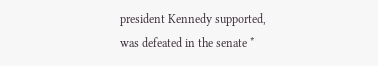president Kennedy supported, was defeated in the senate *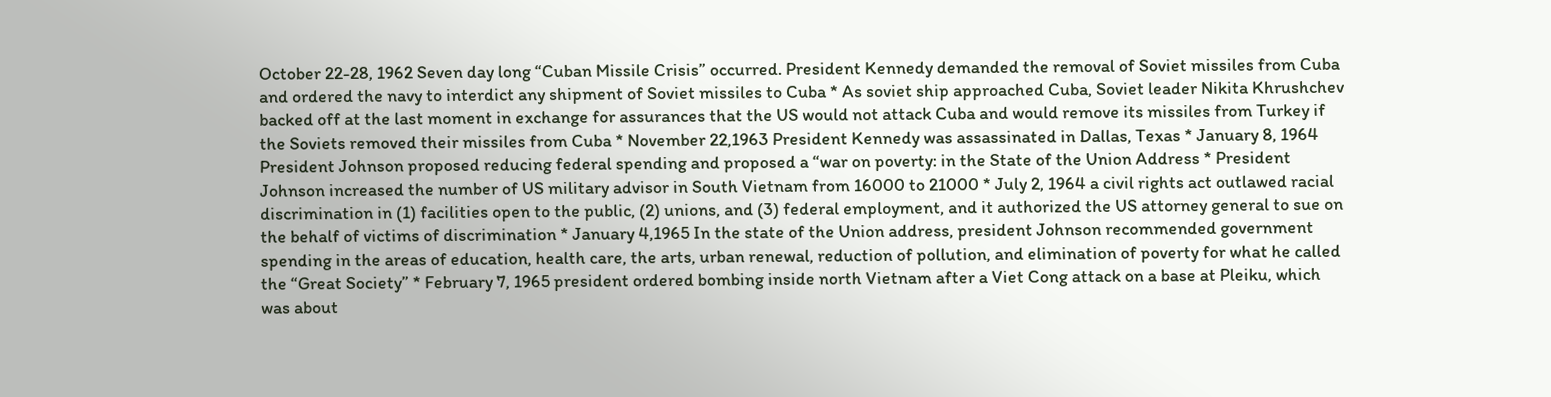October 22-28, 1962 Seven day long “Cuban Missile Crisis” occurred. President Kennedy demanded the removal of Soviet missiles from Cuba and ordered the navy to interdict any shipment of Soviet missiles to Cuba * As soviet ship approached Cuba, Soviet leader Nikita Khrushchev backed off at the last moment in exchange for assurances that the US would not attack Cuba and would remove its missiles from Turkey if the Soviets removed their missiles from Cuba * November 22,1963 President Kennedy was assassinated in Dallas, Texas * January 8, 1964 President Johnson proposed reducing federal spending and proposed a “war on poverty: in the State of the Union Address * President Johnson increased the number of US military advisor in South Vietnam from 16000 to 21000 * July 2, 1964 a civil rights act outlawed racial discrimination in (1) facilities open to the public, (2) unions, and (3) federal employment, and it authorized the US attorney general to sue on the behalf of victims of discrimination * January 4,1965 In the state of the Union address, president Johnson recommended government spending in the areas of education, health care, the arts, urban renewal, reduction of pollution, and elimination of poverty for what he called the “Great Society” * February 7, 1965 president ordered bombing inside north Vietnam after a Viet Cong attack on a base at Pleiku, which was about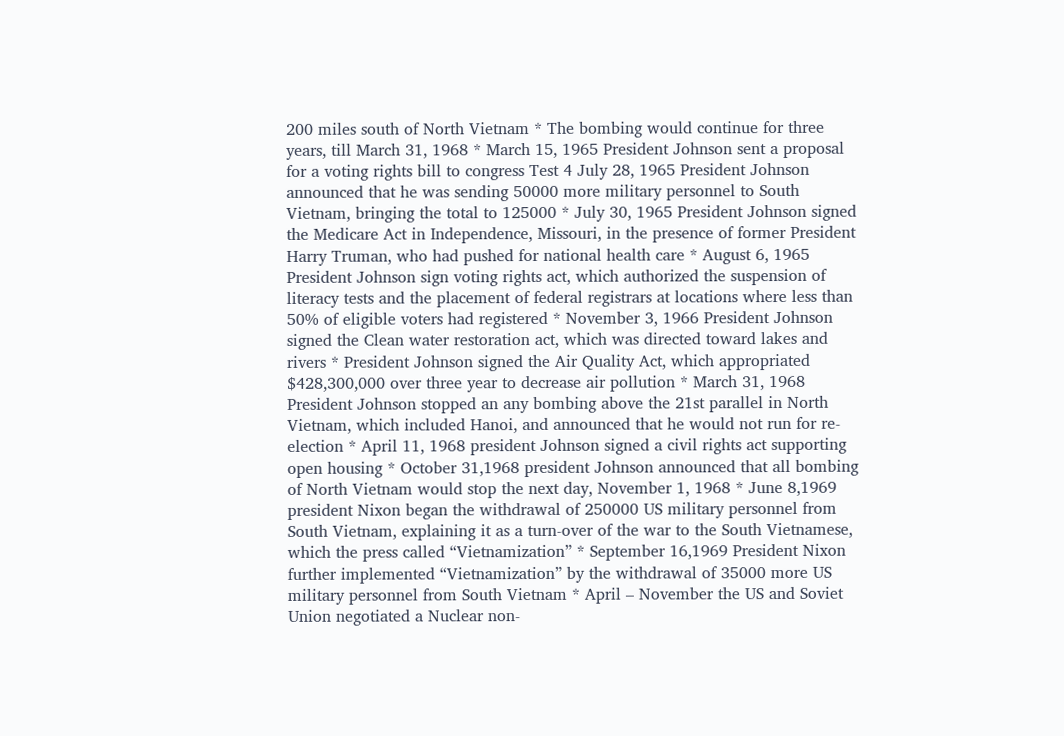200 miles south of North Vietnam * The bombing would continue for three years, till March 31, 1968 * March 15, 1965 President Johnson sent a proposal for a voting rights bill to congress Test 4 July 28, 1965 President Johnson announced that he was sending 50000 more military personnel to South Vietnam, bringing the total to 125000 * July 30, 1965 President Johnson signed the Medicare Act in Independence, Missouri, in the presence of former President Harry Truman, who had pushed for national health care * August 6, 1965 President Johnson sign voting rights act, which authorized the suspension of literacy tests and the placement of federal registrars at locations where less than 50% of eligible voters had registered * November 3, 1966 President Johnson signed the Clean water restoration act, which was directed toward lakes and rivers * President Johnson signed the Air Quality Act, which appropriated $428,300,000 over three year to decrease air pollution * March 31, 1968 President Johnson stopped an any bombing above the 21st parallel in North Vietnam, which included Hanoi, and announced that he would not run for re-election * April 11, 1968 president Johnson signed a civil rights act supporting open housing * October 31,1968 president Johnson announced that all bombing of North Vietnam would stop the next day, November 1, 1968 * June 8,1969 president Nixon began the withdrawal of 250000 US military personnel from South Vietnam, explaining it as a turn-over of the war to the South Vietnamese, which the press called “Vietnamization” * September 16,1969 President Nixon further implemented “Vietnamization” by the withdrawal of 35000 more US military personnel from South Vietnam * April – November the US and Soviet Union negotiated a Nuclear non-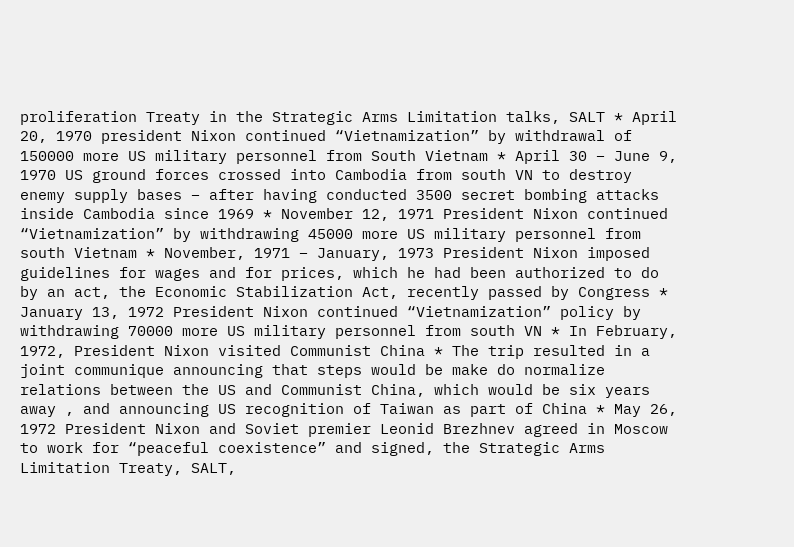proliferation Treaty in the Strategic Arms Limitation talks, SALT * April 20, 1970 president Nixon continued “Vietnamization” by withdrawal of 150000 more US military personnel from South Vietnam * April 30 – June 9, 1970 US ground forces crossed into Cambodia from south VN to destroy enemy supply bases – after having conducted 3500 secret bombing attacks inside Cambodia since 1969 * November 12, 1971 President Nixon continued “Vietnamization” by withdrawing 45000 more US military personnel from south Vietnam * November, 1971 – January, 1973 President Nixon imposed guidelines for wages and for prices, which he had been authorized to do by an act, the Economic Stabilization Act, recently passed by Congress * January 13, 1972 President Nixon continued “Vietnamization” policy by withdrawing 70000 more US military personnel from south VN * In February, 1972, President Nixon visited Communist China * The trip resulted in a joint communique announcing that steps would be make do normalize relations between the US and Communist China, which would be six years away , and announcing US recognition of Taiwan as part of China * May 26, 1972 President Nixon and Soviet premier Leonid Brezhnev agreed in Moscow to work for “peaceful coexistence” and signed, the Strategic Arms Limitation Treaty, SALT,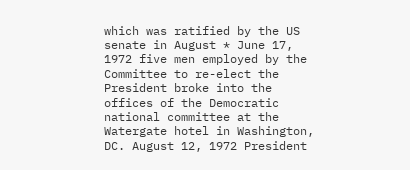which was ratified by the US senate in August * June 17, 1972 five men employed by the Committee to re-elect the President broke into the offices of the Democratic national committee at the Watergate hotel in Washington, DC. August 12, 1972 President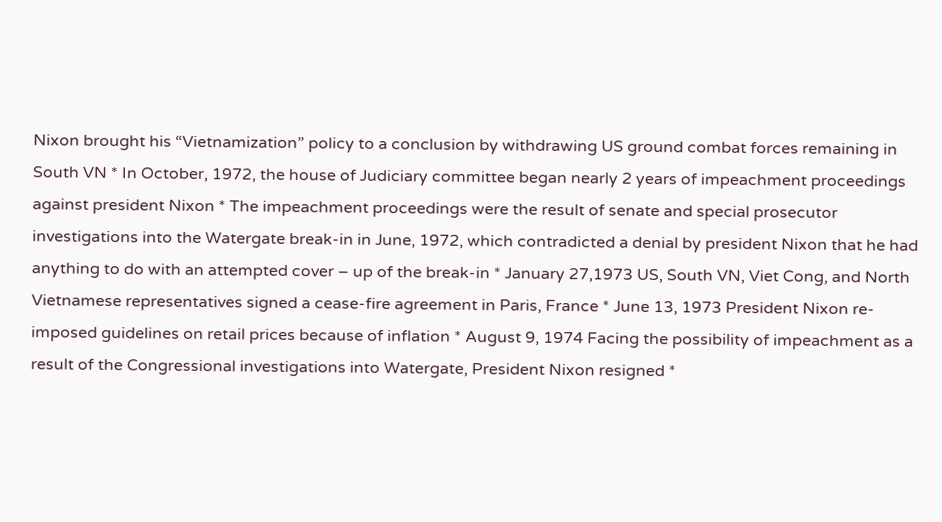Nixon brought his “Vietnamization” policy to a conclusion by withdrawing US ground combat forces remaining in South VN * In October, 1972, the house of Judiciary committee began nearly 2 years of impeachment proceedings against president Nixon * The impeachment proceedings were the result of senate and special prosecutor investigations into the Watergate break-in in June, 1972, which contradicted a denial by president Nixon that he had anything to do with an attempted cover – up of the break-in * January 27,1973 US, South VN, Viet Cong, and North Vietnamese representatives signed a cease-fire agreement in Paris, France * June 13, 1973 President Nixon re-imposed guidelines on retail prices because of inflation * August 9, 1974 Facing the possibility of impeachment as a result of the Congressional investigations into Watergate, President Nixon resigned *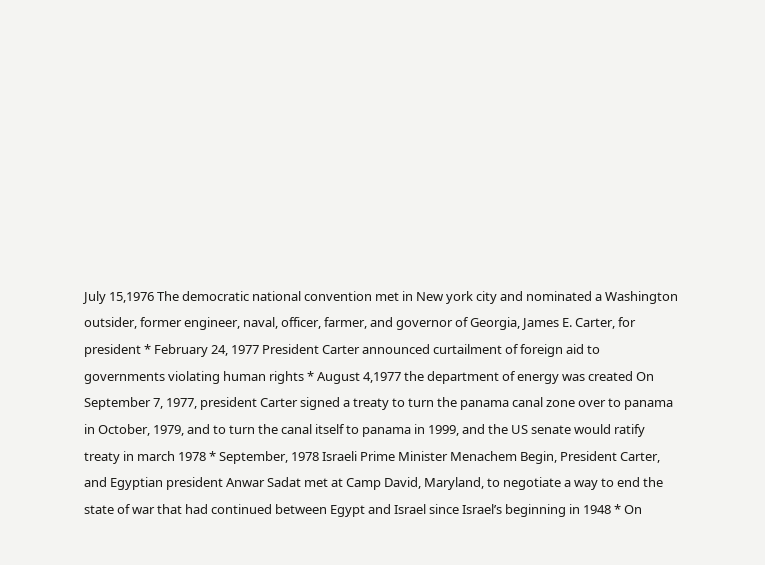July 15,1976 The democratic national convention met in New york city and nominated a Washington outsider, former engineer, naval, officer, farmer, and governor of Georgia, James E. Carter, for president * February 24, 1977 President Carter announced curtailment of foreign aid to governments violating human rights * August 4,1977 the department of energy was created On September 7, 1977, president Carter signed a treaty to turn the panama canal zone over to panama in October, 1979, and to turn the canal itself to panama in 1999, and the US senate would ratify treaty in march 1978 * September, 1978 Israeli Prime Minister Menachem Begin, President Carter, and Egyptian president Anwar Sadat met at Camp David, Maryland, to negotiate a way to end the state of war that had continued between Egypt and Israel since Israel’s beginning in 1948 * On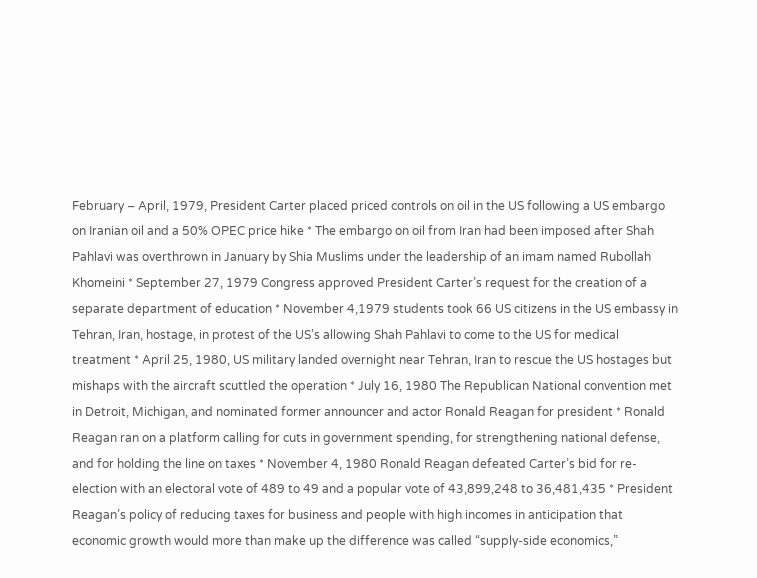February – April, 1979, President Carter placed priced controls on oil in the US following a US embargo on Iranian oil and a 50% OPEC price hike * The embargo on oil from Iran had been imposed after Shah Pahlavi was overthrown in January by Shia Muslims under the leadership of an imam named Rubollah Khomeini * September 27, 1979 Congress approved President Carter’s request for the creation of a separate department of education * November 4,1979 students took 66 US citizens in the US embassy in Tehran, Iran, hostage, in protest of the US’s allowing Shah Pahlavi to come to the US for medical treatment * April 25, 1980, US military landed overnight near Tehran, Iran to rescue the US hostages but mishaps with the aircraft scuttled the operation * July 16, 1980 The Republican National convention met in Detroit, Michigan, and nominated former announcer and actor Ronald Reagan for president * Ronald Reagan ran on a platform calling for cuts in government spending, for strengthening national defense, and for holding the line on taxes * November 4, 1980 Ronald Reagan defeated Carter’s bid for re-election with an electoral vote of 489 to 49 and a popular vote of 43,899,248 to 36,481,435 * President Reagan’s policy of reducing taxes for business and people with high incomes in anticipation that economic growth would more than make up the difference was called “supply-side economics,”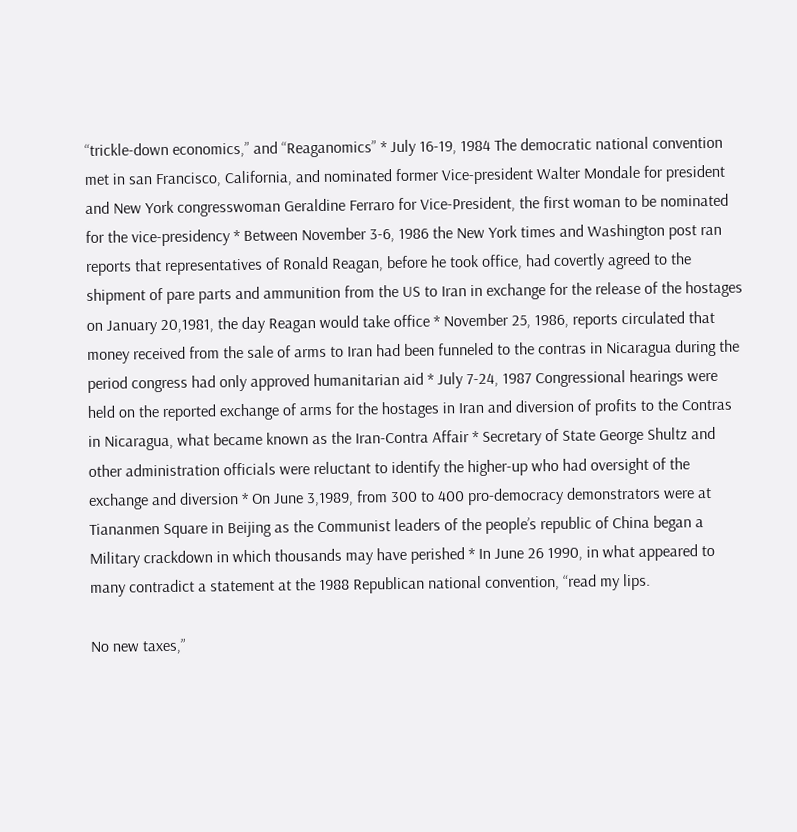“trickle-down economics,” and “Reaganomics” * July 16-19, 1984 The democratic national convention met in san Francisco, California, and nominated former Vice-president Walter Mondale for president and New York congresswoman Geraldine Ferraro for Vice-President, the first woman to be nominated for the vice-presidency * Between November 3-6, 1986 the New York times and Washington post ran reports that representatives of Ronald Reagan, before he took office, had covertly agreed to the shipment of pare parts and ammunition from the US to Iran in exchange for the release of the hostages on January 20,1981, the day Reagan would take office * November 25, 1986, reports circulated that money received from the sale of arms to Iran had been funneled to the contras in Nicaragua during the period congress had only approved humanitarian aid * July 7-24, 1987 Congressional hearings were held on the reported exchange of arms for the hostages in Iran and diversion of profits to the Contras in Nicaragua, what became known as the Iran-Contra Affair * Secretary of State George Shultz and other administration officials were reluctant to identify the higher-up who had oversight of the exchange and diversion * On June 3,1989, from 300 to 400 pro-democracy demonstrators were at Tiananmen Square in Beijing as the Communist leaders of the people’s republic of China began a Military crackdown in which thousands may have perished * In June 26 1990, in what appeared to many contradict a statement at the 1988 Republican national convention, “read my lips.

No new taxes,”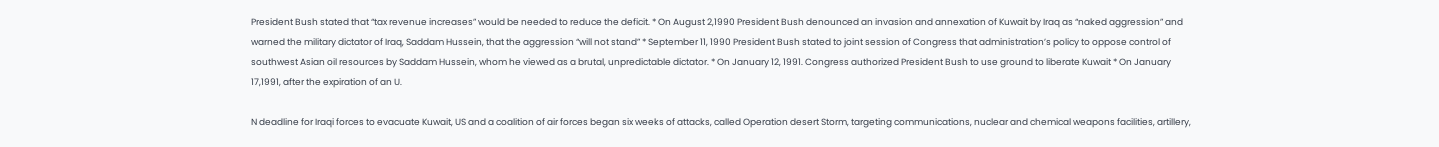President Bush stated that “tax revenue increases” would be needed to reduce the deficit. * On August 2,1990 President Bush denounced an invasion and annexation of Kuwait by Iraq as “naked aggression” and warned the military dictator of Iraq, Saddam Hussein, that the aggression “will not stand” * September 11, 1990 President Bush stated to joint session of Congress that administration’s policy to oppose control of southwest Asian oil resources by Saddam Hussein, whom he viewed as a brutal, unpredictable dictator. * On January 12, 1991. Congress authorized President Bush to use ground to liberate Kuwait * On January 17,1991, after the expiration of an U.

N deadline for Iraqi forces to evacuate Kuwait, US and a coalition of air forces began six weeks of attacks, called Operation desert Storm, targeting communications, nuclear and chemical weapons facilities, artillery,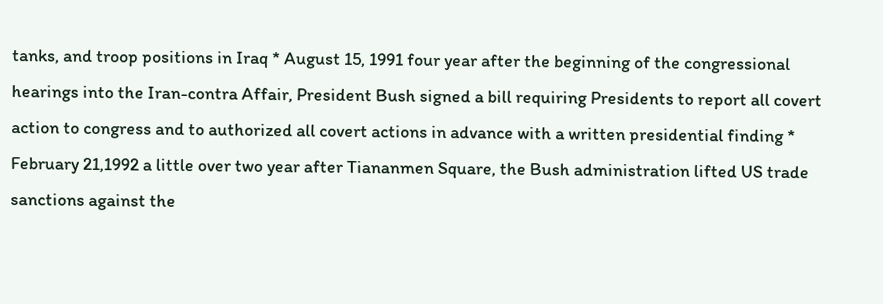tanks, and troop positions in Iraq * August 15, 1991 four year after the beginning of the congressional hearings into the Iran-contra Affair, President Bush signed a bill requiring Presidents to report all covert action to congress and to authorized all covert actions in advance with a written presidential finding * February 21,1992 a little over two year after Tiananmen Square, the Bush administration lifted US trade sanctions against the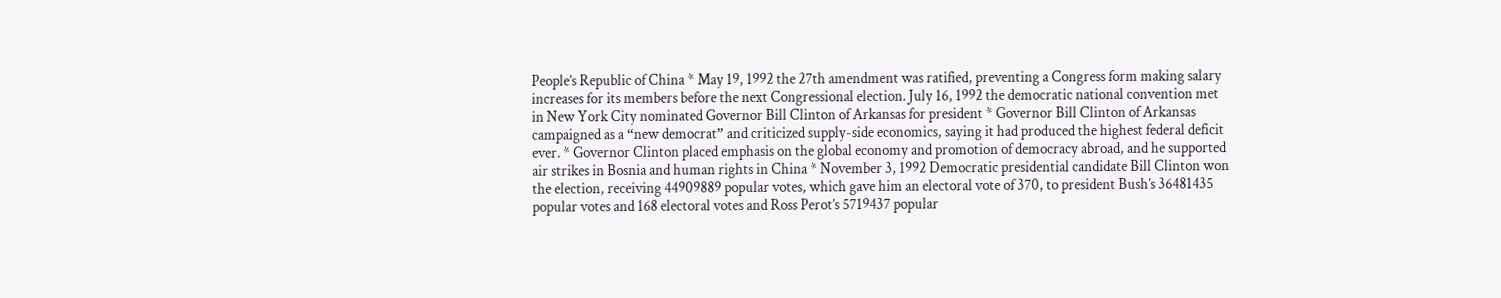People’s Republic of China * May 19, 1992 the 27th amendment was ratified, preventing a Congress form making salary increases for its members before the next Congressional election. July 16, 1992 the democratic national convention met in New York City nominated Governor Bill Clinton of Arkansas for president * Governor Bill Clinton of Arkansas campaigned as a “new democrat” and criticized supply-side economics, saying it had produced the highest federal deficit ever. * Governor Clinton placed emphasis on the global economy and promotion of democracy abroad, and he supported air strikes in Bosnia and human rights in China * November 3, 1992 Democratic presidential candidate Bill Clinton won the election, receiving 44909889 popular votes, which gave him an electoral vote of 370, to president Bush’s 36481435 popular votes and 168 electoral votes and Ross Perot’s 5719437 popular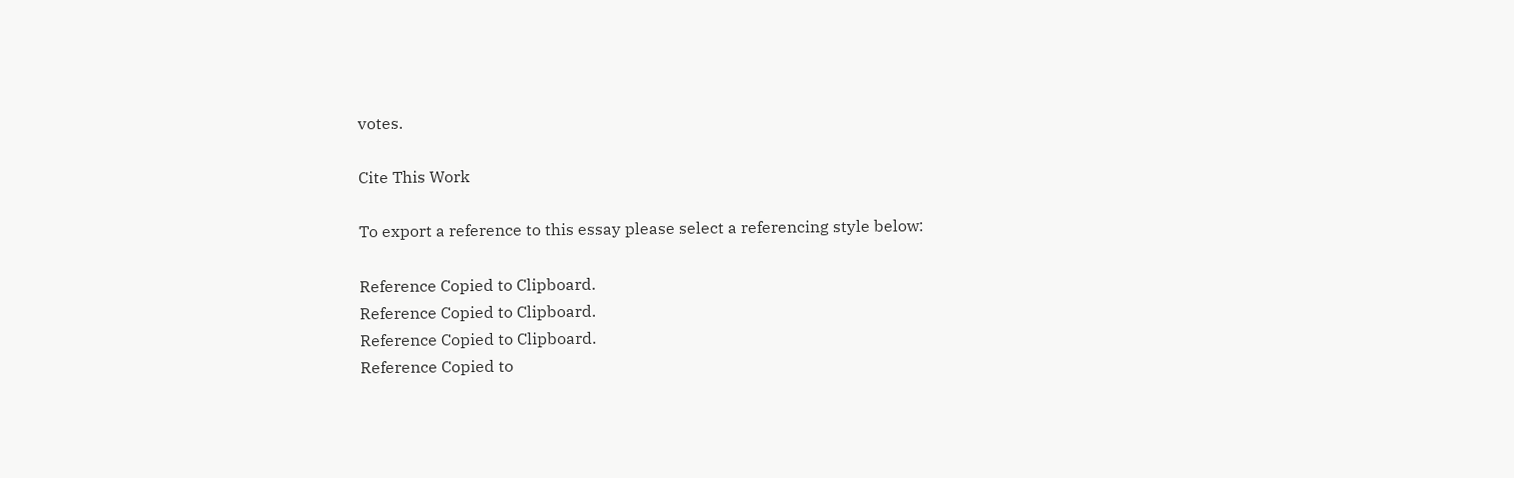votes.

Cite This Work

To export a reference to this essay please select a referencing style below:

Reference Copied to Clipboard.
Reference Copied to Clipboard.
Reference Copied to Clipboard.
Reference Copied to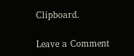Clipboard.

Leave a Comment